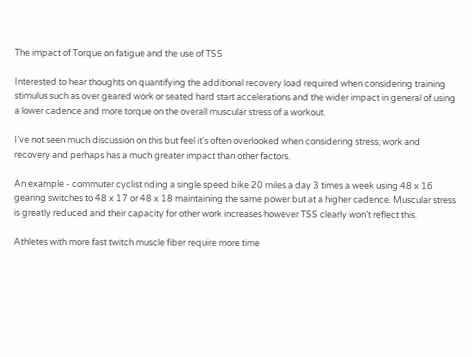The impact of Torque on fatigue and the use of TSS

Interested to hear thoughts on quantifying the additional recovery load required when considering training stimulus such as over geared work or seated hard start accelerations and the wider impact in general of using a lower cadence and more torque on the overall muscular stress of a workout.

I’ve not seen much discussion on this but feel it’s often overlooked when considering stress, work and recovery and perhaps has a much greater impact than other factors.

An example - commuter cyclist riding a single speed bike 20 miles a day 3 times a week using 48 x 16 gearing switches to 48 x 17 or 48 x 18 maintaining the same power but at a higher cadence. Muscular stress is greatly reduced and their capacity for other work increases however TSS clearly won’t reflect this.

Athletes with more fast twitch muscle fiber require more time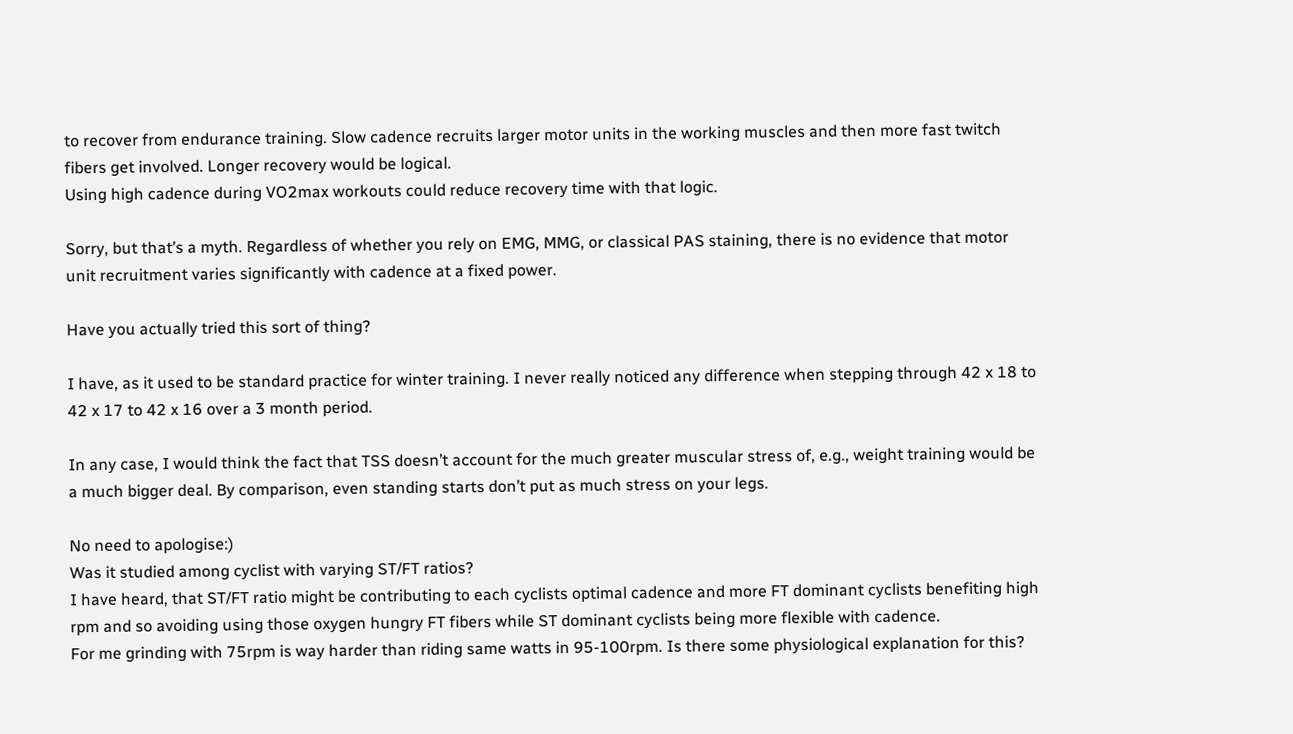to recover from endurance training. Slow cadence recruits larger motor units in the working muscles and then more fast twitch fibers get involved. Longer recovery would be logical.
Using high cadence during VO2max workouts could reduce recovery time with that logic.

Sorry, but that’s a myth. Regardless of whether you rely on EMG, MMG, or classical PAS staining, there is no evidence that motor unit recruitment varies significantly with cadence at a fixed power.

Have you actually tried this sort of thing?

I have, as it used to be standard practice for winter training. I never really noticed any difference when stepping through 42 x 18 to 42 x 17 to 42 x 16 over a 3 month period.

In any case, I would think the fact that TSS doesn’t account for the much greater muscular stress of, e.g., weight training would be a much bigger deal. By comparison, even standing starts don’t put as much stress on your legs.

No need to apologise:)
Was it studied among cyclist with varying ST/FT ratios?
I have heard, that ST/FT ratio might be contributing to each cyclists optimal cadence and more FT dominant cyclists benefiting high rpm and so avoiding using those oxygen hungry FT fibers while ST dominant cyclists being more flexible with cadence.
For me grinding with 75rpm is way harder than riding same watts in 95-100rpm. Is there some physiological explanation for this?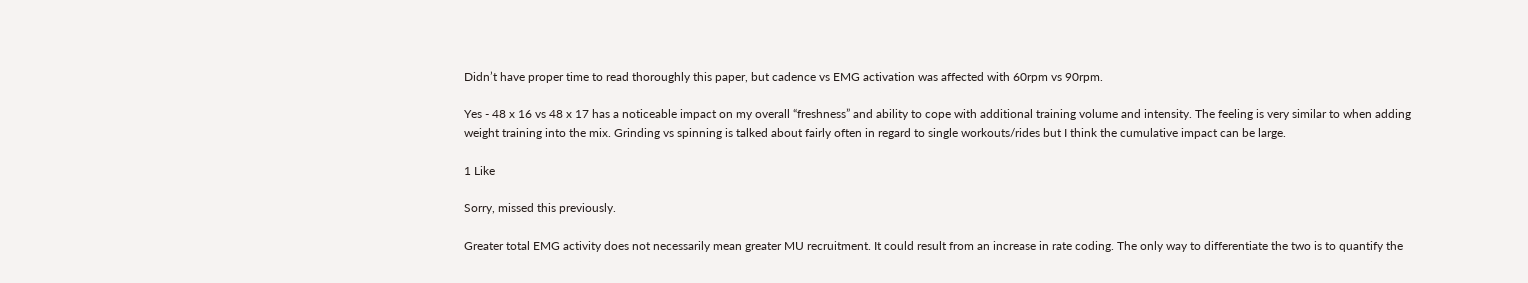Didn’t have proper time to read thoroughly this paper, but cadence vs EMG activation was affected with 60rpm vs 90rpm.

Yes - 48 x 16 vs 48 x 17 has a noticeable impact on my overall “freshness” and ability to cope with additional training volume and intensity. The feeling is very similar to when adding weight training into the mix. Grinding vs spinning is talked about fairly often in regard to single workouts/rides but I think the cumulative impact can be large.

1 Like

Sorry, missed this previously.

Greater total EMG activity does not necessarily mean greater MU recruitment. It could result from an increase in rate coding. The only way to differentiate the two is to quantify the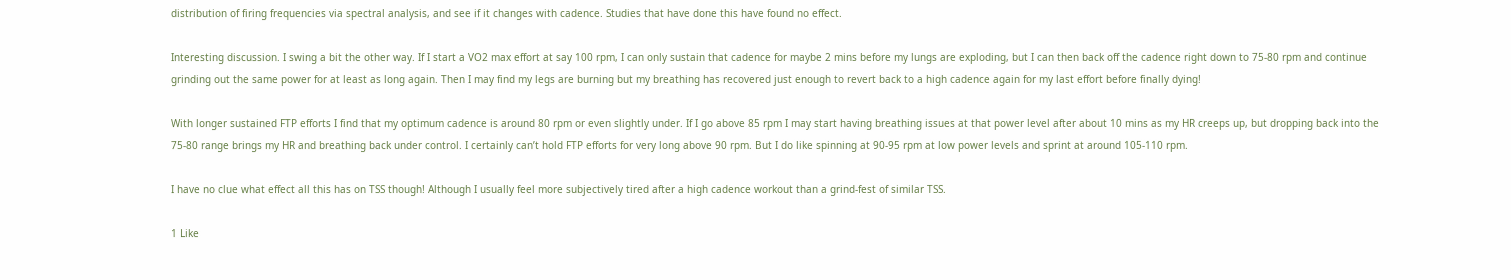distribution of firing frequencies via spectral analysis, and see if it changes with cadence. Studies that have done this have found no effect.

Interesting discussion. I swing a bit the other way. If I start a VO2 max effort at say 100 rpm, I can only sustain that cadence for maybe 2 mins before my lungs are exploding, but I can then back off the cadence right down to 75-80 rpm and continue grinding out the same power for at least as long again. Then I may find my legs are burning but my breathing has recovered just enough to revert back to a high cadence again for my last effort before finally dying!

With longer sustained FTP efforts I find that my optimum cadence is around 80 rpm or even slightly under. If I go above 85 rpm I may start having breathing issues at that power level after about 10 mins as my HR creeps up, but dropping back into the 75-80 range brings my HR and breathing back under control. I certainly can’t hold FTP efforts for very long above 90 rpm. But I do like spinning at 90-95 rpm at low power levels and sprint at around 105-110 rpm.

I have no clue what effect all this has on TSS though! Although I usually feel more subjectively tired after a high cadence workout than a grind-fest of similar TSS.

1 Like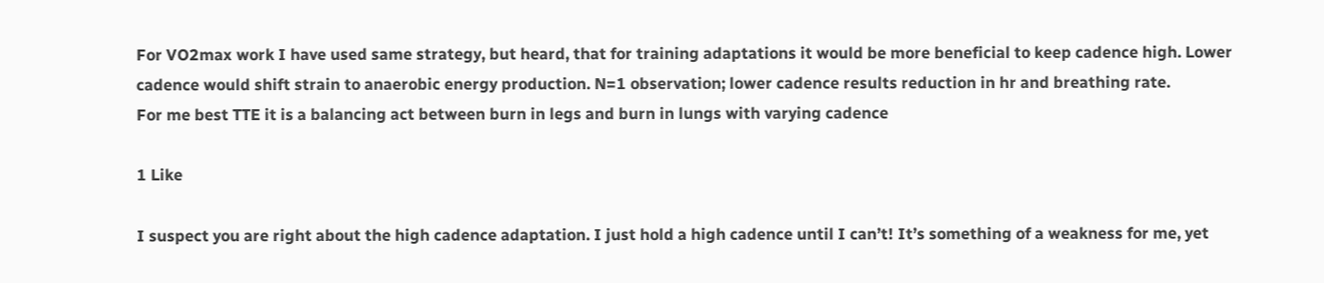For VO2max work I have used same strategy, but heard, that for training adaptations it would be more beneficial to keep cadence high. Lower cadence would shift strain to anaerobic energy production. N=1 observation; lower cadence results reduction in hr and breathing rate.
For me best TTE it is a balancing act between burn in legs and burn in lungs with varying cadence

1 Like

I suspect you are right about the high cadence adaptation. I just hold a high cadence until I can’t! It’s something of a weakness for me, yet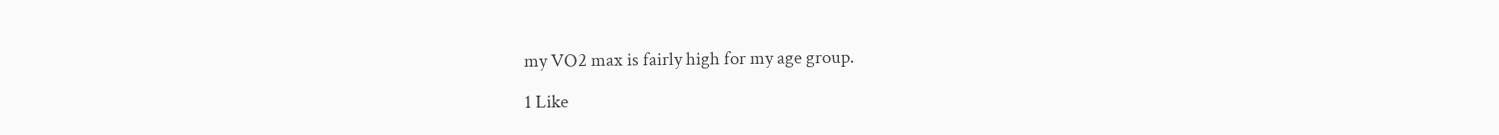my VO2 max is fairly high for my age group.

1 Like